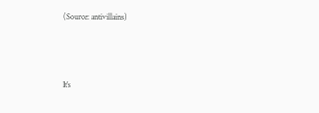(Source: antivillains)



It’s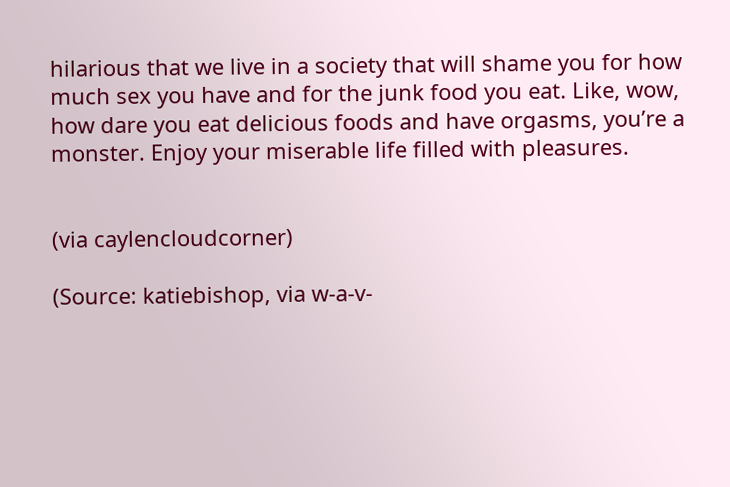hilarious that we live in a society that will shame you for how much sex you have and for the junk food you eat. Like, wow, how dare you eat delicious foods and have orgasms, you’re a monster. Enjoy your miserable life filled with pleasures.


(via caylencloudcorner)

(Source: katiebishop, via w-a-v-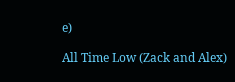e)

All Time Low (Zack and Alex)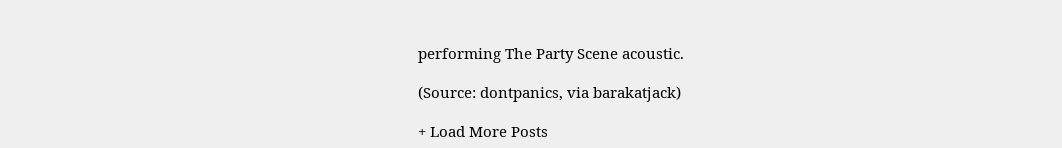performing The Party Scene acoustic.

(Source: dontpanics, via barakatjack)

+ Load More Posts